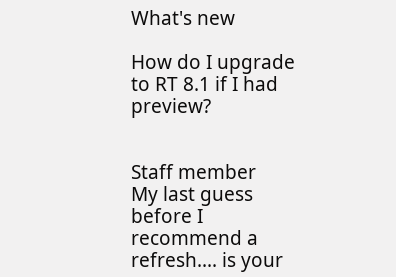What's new

How do I upgrade to RT 8.1 if I had preview?


Staff member
My last guess before I recommend a refresh.... is your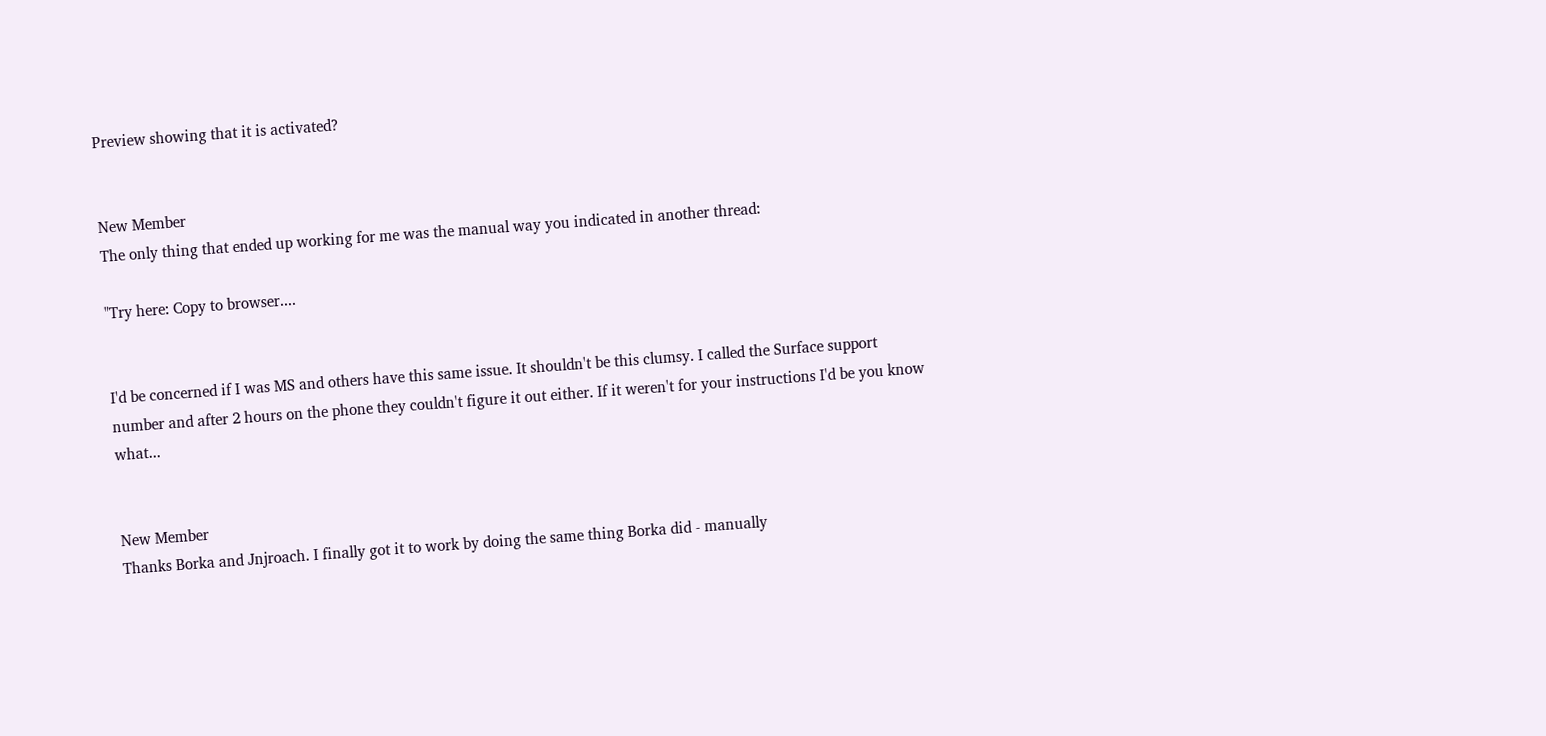Preview showing that it is activated?


New Member
The only thing that ended up working for me was the manual way you indicated in another thread:

"Try here: Copy to browser....


I'd be concerned if I was MS and others have this same issue. It shouldn't be this clumsy. I called the Surface support number and after 2 hours on the phone they couldn't figure it out either. If it weren't for your instructions I'd be you know what...


New Member
Thanks Borka and Jnjroach. I finally got it to work by doing the same thing Borka did - manually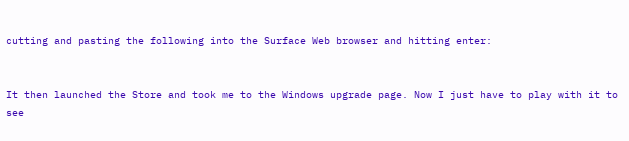cutting and pasting the following into the Surface Web browser and hitting enter:


It then launched the Store and took me to the Windows upgrade page. Now I just have to play with it to see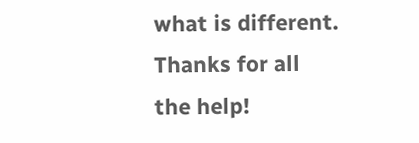what is different. Thanks for all the help!